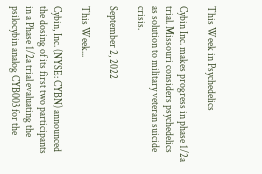This Week in Psychedelics

Cybin Inc. makes progress in phase 1/2a trial. Missouri considers psychedelics as solution to military veteran suicide crisis.

September 2, 2022

This Week...

Cybin, Inc. (NYSE: CYBN) announced the dosing of its first two participants in a Phase 1/2a trial evaluating the psilocybin analog CYB003 for the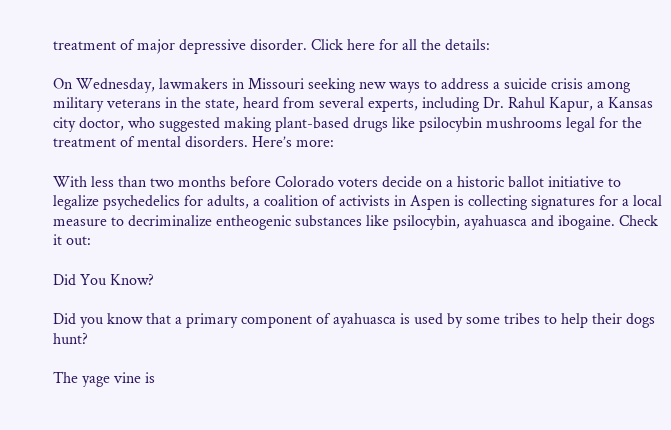treatment of major depressive disorder. Click here for all the details:

On Wednesday, lawmakers in Missouri seeking new ways to address a suicide crisis among military veterans in the state, heard from several experts, including Dr. Rahul Kapur, a Kansas city doctor, who suggested making plant-based drugs like psilocybin mushrooms legal for the treatment of mental disorders. Here’s more:

With less than two months before Colorado voters decide on a historic ballot initiative to legalize psychedelics for adults, a coalition of activists in Aspen is collecting signatures for a local measure to decriminalize entheogenic substances like psilocybin, ayahuasca and ibogaine. Check it out:

Did You Know?

Did you know that a primary component of ayahuasca is used by some tribes to help their dogs hunt?

The yage vine is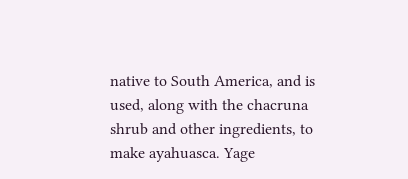native to South America, and is used, along with the chacruna shrub and other ingredients, to make ayahuasca. Yage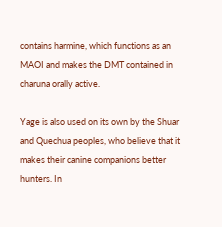contains harmine, which functions as an MAOI and makes the DMT contained in charuna orally active.

Yage is also used on its own by the Shuar and Quechua peoples, who believe that it makes their canine companions better hunters. In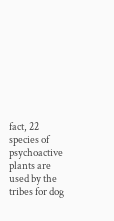fact, 22 species of psychoactive plants are used by the tribes for dog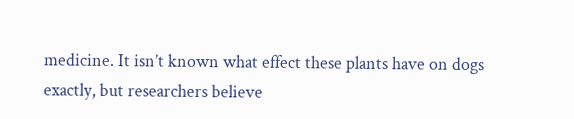medicine. It isn’t known what effect these plants have on dogs exactly, but researchers believe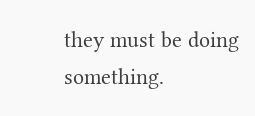they must be doing something.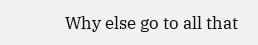Why else go to all that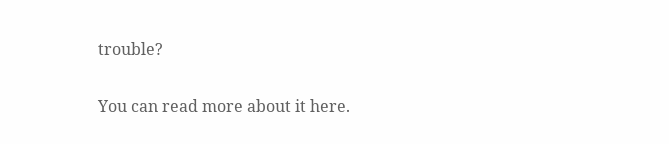trouble?

You can read more about it here.